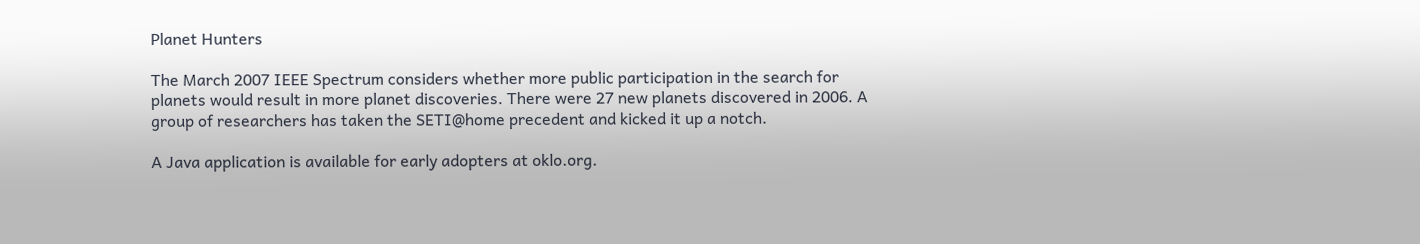Planet Hunters

The March 2007 IEEE Spectrum considers whether more public participation in the search for planets would result in more planet discoveries. There were 27 new planets discovered in 2006. A group of researchers has taken the SETI@home precedent and kicked it up a notch.

A Java application is available for early adopters at oklo.org.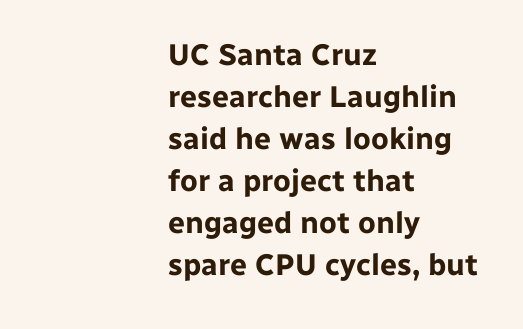UC Santa Cruz researcher Laughlin said he was looking for a project that engaged not only spare CPU cycles, but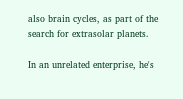also brain cycles, as part of the search for extrasolar planets.

In an unrelated enterprise, he's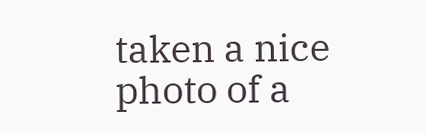taken a nice photo of a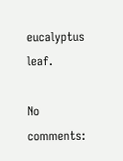eucalyptus leaf.

No comments: